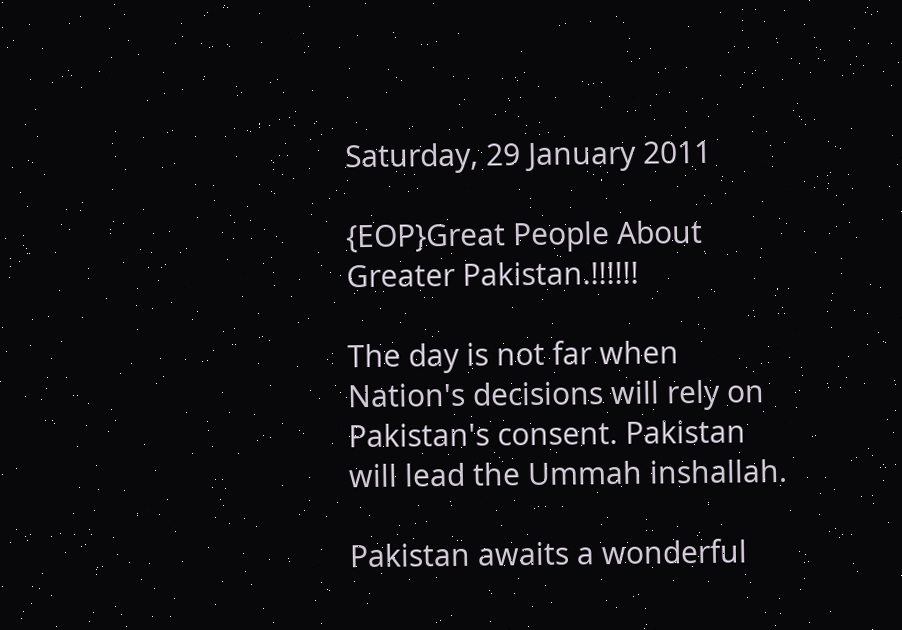Saturday, 29 January 2011

{EOP}Great People About Greater Pakistan.!!!!!!

The day is not far when Nation's decisions will rely on Pakistan's consent. Pakistan will lead the Ummah inshallah.

Pakistan awaits a wonderful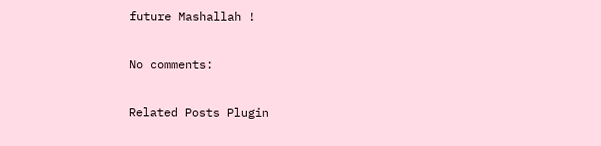future Mashallah !

No comments:

Related Posts Plugin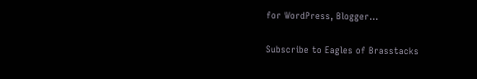for WordPress, Blogger...

Subscribe to Eagles of Brasstacks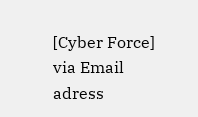[Cyber Force] via Email adress